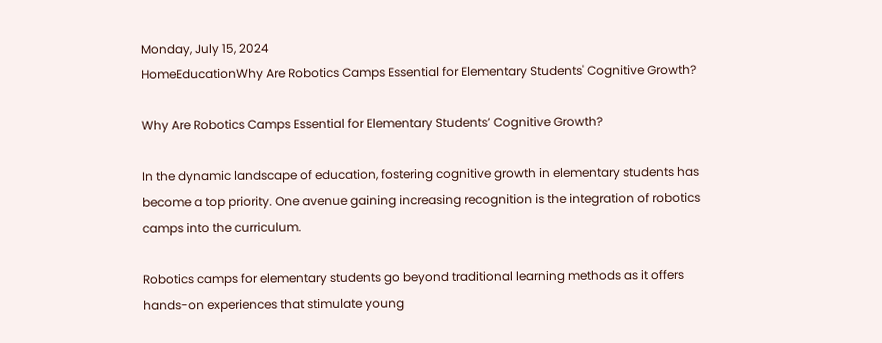Monday, July 15, 2024
HomeEducationWhy Are Robotics Camps Essential for Elementary Students' Cognitive Growth?

Why Are Robotics Camps Essential for Elementary Students’ Cognitive Growth?

In the dynamic landscape of education, fostering cognitive growth in elementary students has become a top priority. One avenue gaining increasing recognition is the integration of robotics camps into the curriculum.

Robotics camps for elementary students go beyond traditional learning methods as it offers hands-on experiences that stimulate young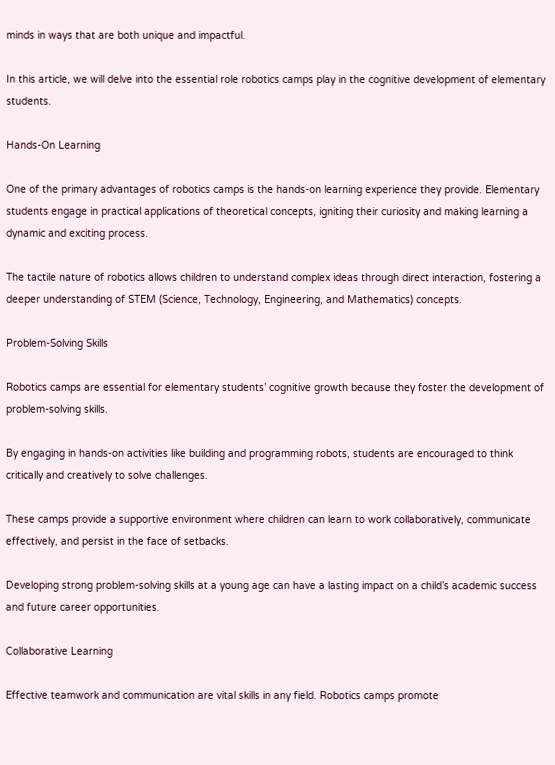minds in ways that are both unique and impactful.

In this article, we will delve into the essential role robotics camps play in the cognitive development of elementary students.

Hands-On Learning

One of the primary advantages of robotics camps is the hands-on learning experience they provide. Elementary students engage in practical applications of theoretical concepts, igniting their curiosity and making learning a dynamic and exciting process.

The tactile nature of robotics allows children to understand complex ideas through direct interaction, fostering a deeper understanding of STEM (Science, Technology, Engineering, and Mathematics) concepts.

Problem-Solving Skills

Robotics camps are essential for elementary students’ cognitive growth because they foster the development of problem-solving skills.

By engaging in hands-on activities like building and programming robots, students are encouraged to think critically and creatively to solve challenges.

These camps provide a supportive environment where children can learn to work collaboratively, communicate effectively, and persist in the face of setbacks.

Developing strong problem-solving skills at a young age can have a lasting impact on a child’s academic success and future career opportunities.

Collaborative Learning

Effective teamwork and communication are vital skills in any field. Robotics camps promote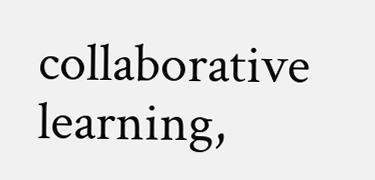collaborative learning,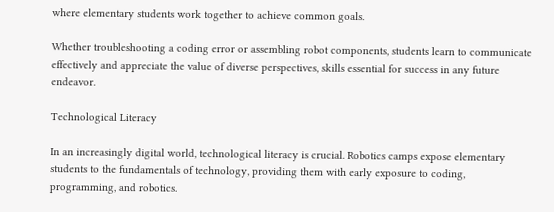where elementary students work together to achieve common goals.

Whether troubleshooting a coding error or assembling robot components, students learn to communicate effectively and appreciate the value of diverse perspectives, skills essential for success in any future endeavor.

Technological Literacy

In an increasingly digital world, technological literacy is crucial. Robotics camps expose elementary students to the fundamentals of technology, providing them with early exposure to coding, programming, and robotics.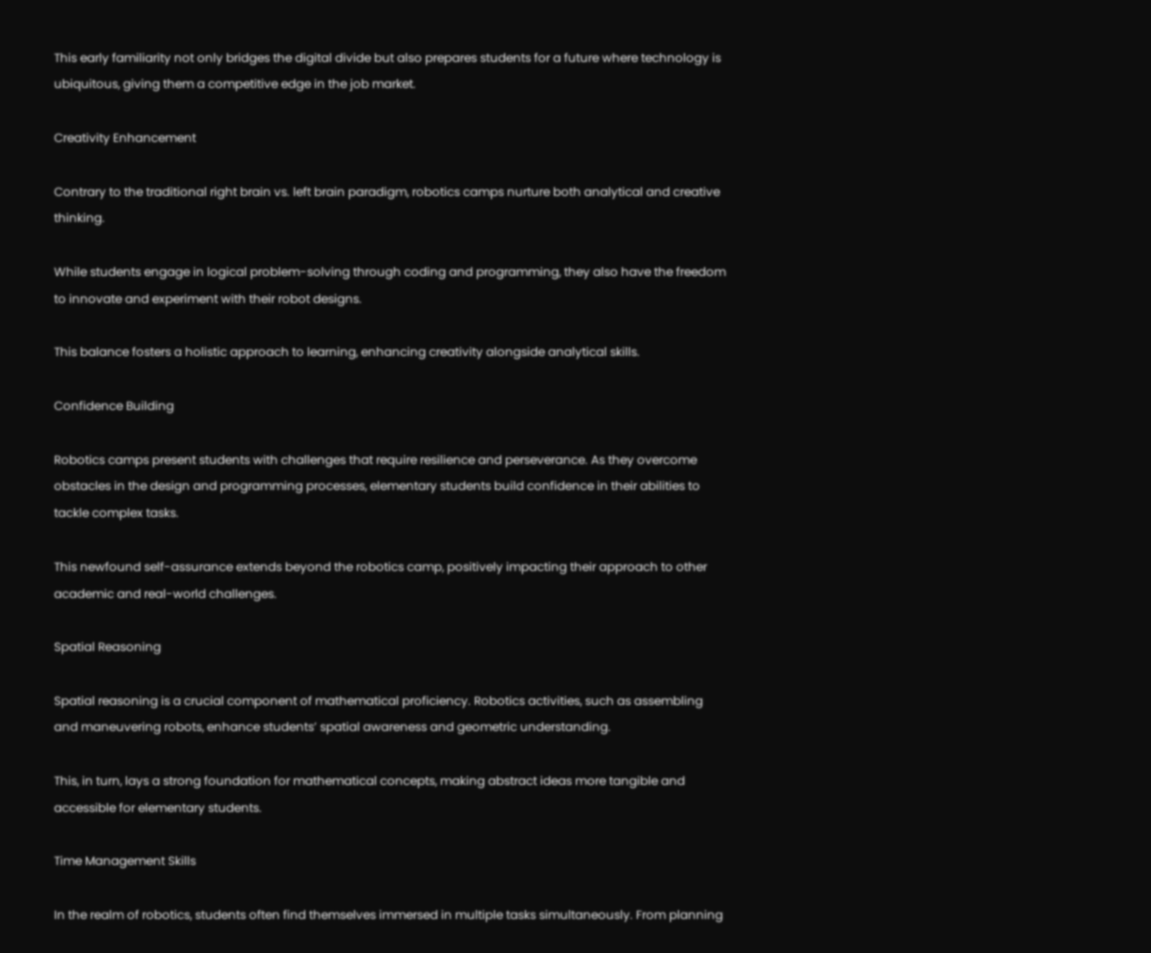This early familiarity not only bridges the digital divide but also prepares students for a future where technology is ubiquitous, giving them a competitive edge in the job market.

Creativity Enhancement

Contrary to the traditional right brain vs. left brain paradigm, robotics camps nurture both analytical and creative thinking.

While students engage in logical problem-solving through coding and programming, they also have the freedom to innovate and experiment with their robot designs.

This balance fosters a holistic approach to learning, enhancing creativity alongside analytical skills.

Confidence Building

Robotics camps present students with challenges that require resilience and perseverance. As they overcome obstacles in the design and programming processes, elementary students build confidence in their abilities to tackle complex tasks.

This newfound self-assurance extends beyond the robotics camp, positively impacting their approach to other academic and real-world challenges.

Spatial Reasoning

Spatial reasoning is a crucial component of mathematical proficiency. Robotics activities, such as assembling and maneuvering robots, enhance students’ spatial awareness and geometric understanding.

This, in turn, lays a strong foundation for mathematical concepts, making abstract ideas more tangible and accessible for elementary students.

Time Management Skills

In the realm of robotics, students often find themselves immersed in multiple tasks simultaneously. From planning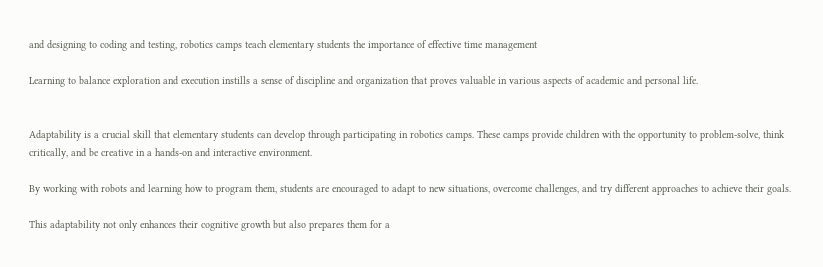and designing to coding and testing, robotics camps teach elementary students the importance of effective time management

Learning to balance exploration and execution instills a sense of discipline and organization that proves valuable in various aspects of academic and personal life.


Adaptability is a crucial skill that elementary students can develop through participating in robotics camps. These camps provide children with the opportunity to problem-solve, think critically, and be creative in a hands-on and interactive environment.

By working with robots and learning how to program them, students are encouraged to adapt to new situations, overcome challenges, and try different approaches to achieve their goals.

This adaptability not only enhances their cognitive growth but also prepares them for a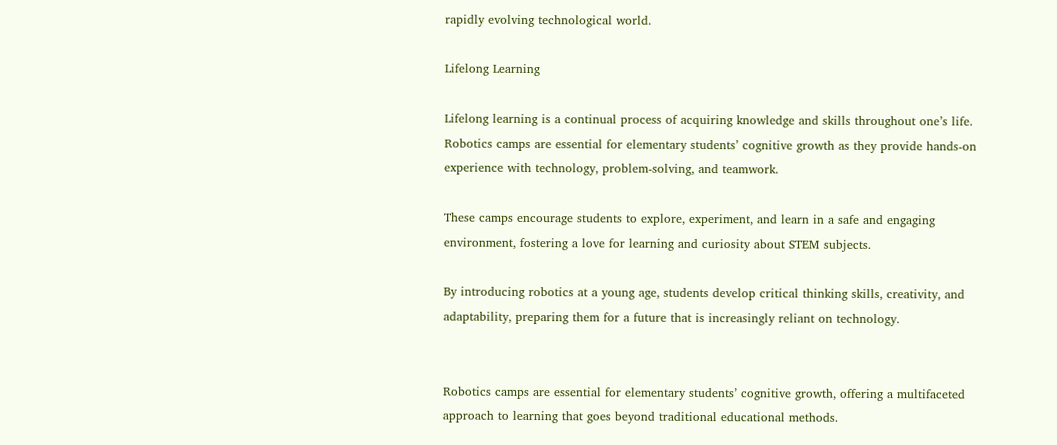rapidly evolving technological world.

Lifelong Learning

Lifelong learning is a continual process of acquiring knowledge and skills throughout one’s life. Robotics camps are essential for elementary students’ cognitive growth as they provide hands-on experience with technology, problem-solving, and teamwork.

These camps encourage students to explore, experiment, and learn in a safe and engaging environment, fostering a love for learning and curiosity about STEM subjects.

By introducing robotics at a young age, students develop critical thinking skills, creativity, and adaptability, preparing them for a future that is increasingly reliant on technology.


Robotics camps are essential for elementary students’ cognitive growth, offering a multifaceted approach to learning that goes beyond traditional educational methods.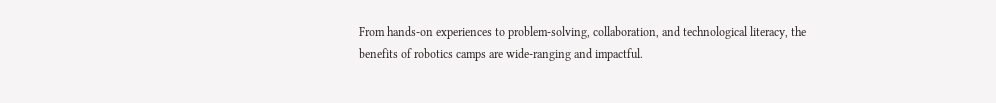From hands-on experiences to problem-solving, collaboration, and technological literacy, the benefits of robotics camps are wide-ranging and impactful.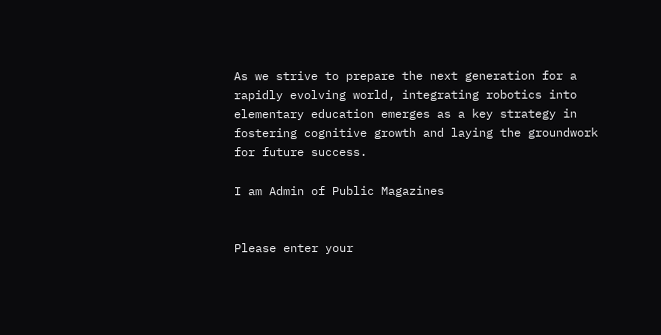As we strive to prepare the next generation for a rapidly evolving world, integrating robotics into elementary education emerges as a key strategy in fostering cognitive growth and laying the groundwork for future success.

I am Admin of Public Magazines


Please enter your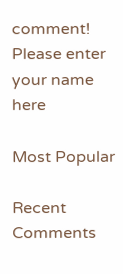comment!
Please enter your name here

Most Popular

Recent Comments